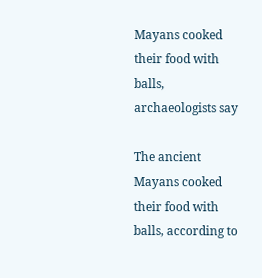Mayans cooked their food with balls, archaeologists say

The ancient Mayans cooked their food with balls, according to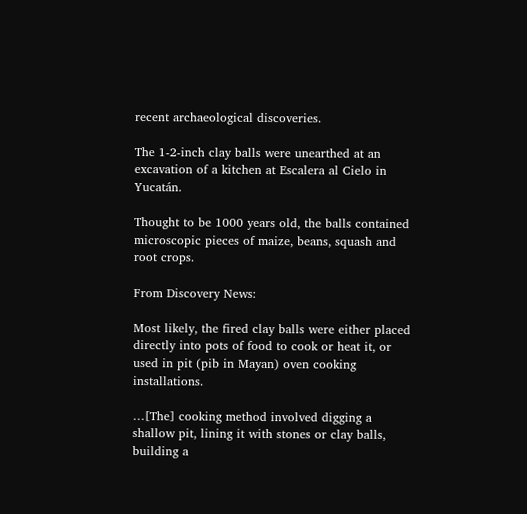recent archaeological discoveries.

The 1-2-inch clay balls were unearthed at an excavation of a kitchen at Escalera al Cielo in Yucatán.

Thought to be 1000 years old, the balls contained microscopic pieces of maize, beans, squash and root crops.

From Discovery News:

Most likely, the fired clay balls were either placed directly into pots of food to cook or heat it, or used in pit (pib in Mayan) oven cooking installations.

…[The] cooking method involved digging a shallow pit, lining it with stones or clay balls, building a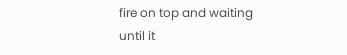fire on top and waiting until it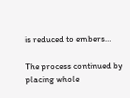is reduced to embers…

The process continued by placing whole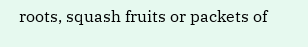roots, squash fruits or packets of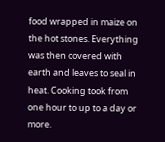food wrapped in maize on the hot stones. Everything was then covered with earth and leaves to seal in heat. Cooking took from one hour to up to a day or more.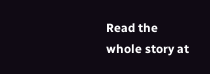Read the whole story at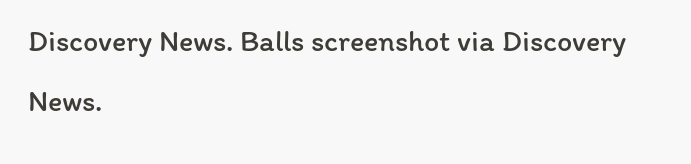Discovery News. Balls screenshot via Discovery News.